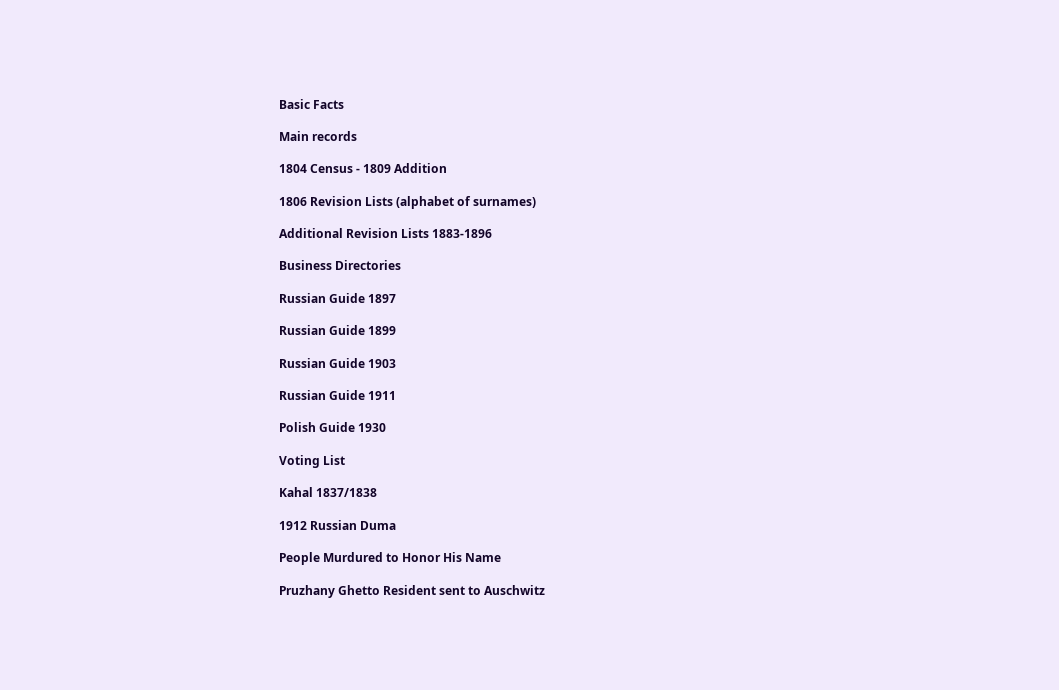Basic Facts

Main records

1804 Census - 1809 Addition

1806 Revision Lists (alphabet of surnames)

Additional Revision Lists 1883-1896

Business Directories

Russian Guide 1897

Russian Guide 1899

Russian Guide 1903

Russian Guide 1911

Polish Guide 1930

Voting List

Kahal 1837/1838

1912 Russian Duma

People Murdured to Honor His Name

Pruzhany Ghetto Resident sent to Auschwitz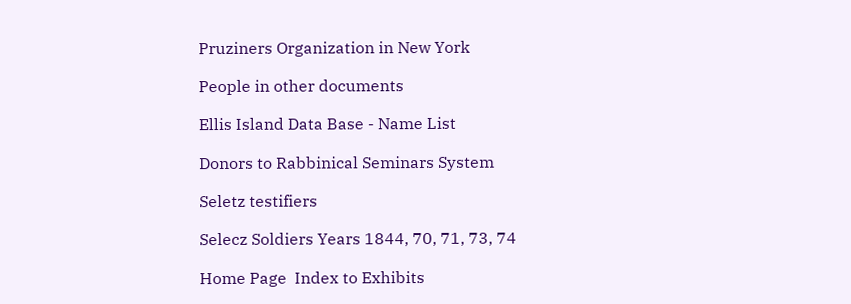Pruziners Organization in New York

People in other documents

Ellis Island Data Base - Name List

Donors to Rabbinical Seminars System

Seletz testifiers

Selecz Soldiers Years 1844, 70, 71, 73, 74

Home Page  Index to Exhibits